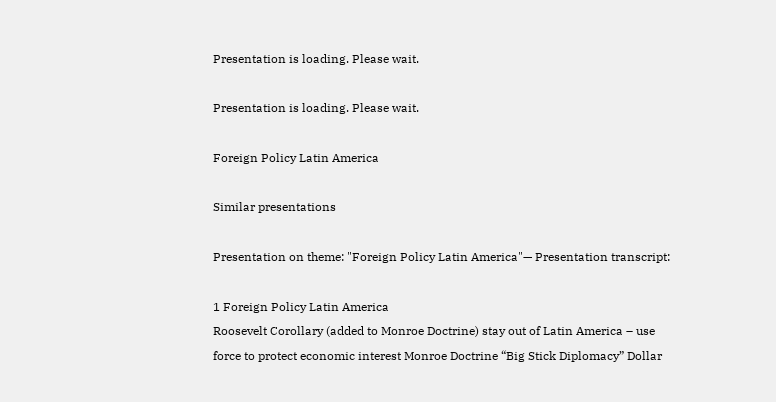Presentation is loading. Please wait.

Presentation is loading. Please wait.

Foreign Policy Latin America

Similar presentations

Presentation on theme: "Foreign Policy Latin America"— Presentation transcript:

1 Foreign Policy Latin America
Roosevelt Corollary (added to Monroe Doctrine) stay out of Latin America – use force to protect economic interest Monroe Doctrine “Big Stick Diplomacy” Dollar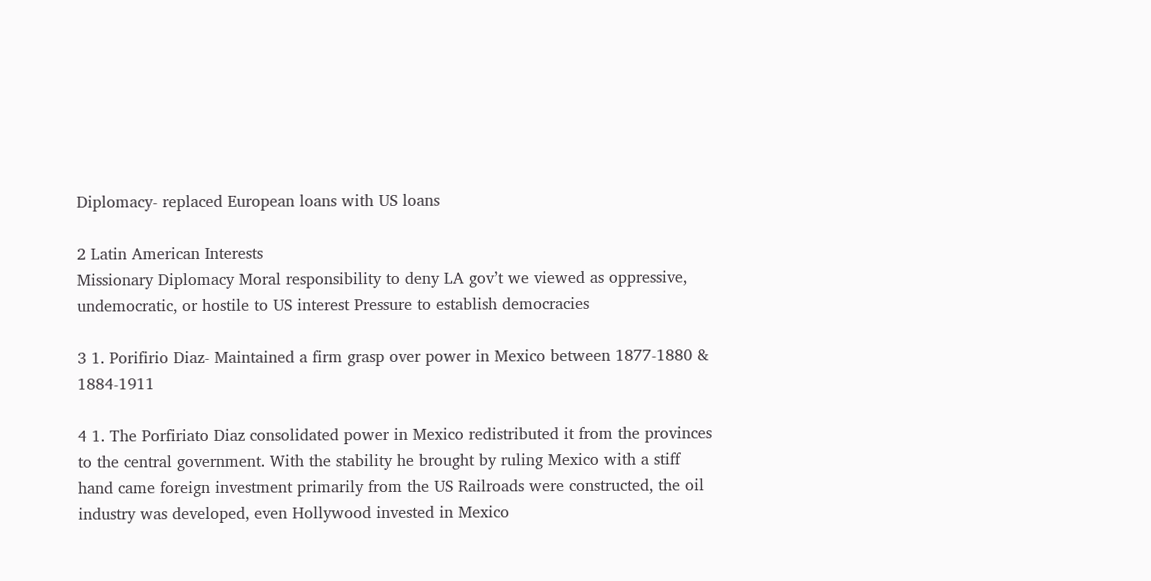Diplomacy- replaced European loans with US loans

2 Latin American Interests
Missionary Diplomacy Moral responsibility to deny LA gov’t we viewed as oppressive, undemocratic, or hostile to US interest Pressure to establish democracies

3 1. Porifirio Diaz- Maintained a firm grasp over power in Mexico between 1877-1880 & 1884-1911

4 1. The Porfiriato Diaz consolidated power in Mexico redistributed it from the provinces to the central government. With the stability he brought by ruling Mexico with a stiff hand came foreign investment primarily from the US Railroads were constructed, the oil industry was developed, even Hollywood invested in Mexico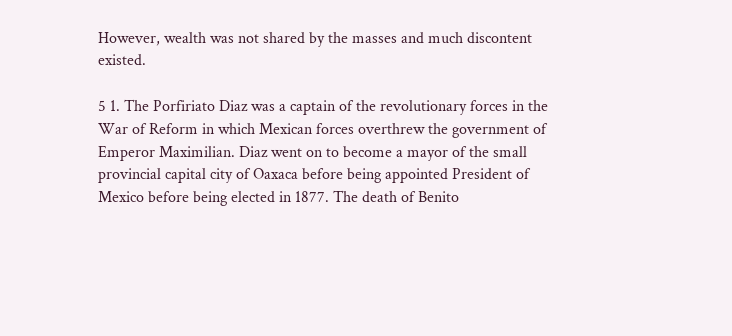However, wealth was not shared by the masses and much discontent existed.

5 1. The Porfiriato Diaz was a captain of the revolutionary forces in the War of Reform in which Mexican forces overthrew the government of Emperor Maximilian. Diaz went on to become a mayor of the small provincial capital city of Oaxaca before being appointed President of Mexico before being elected in 1877. The death of Benito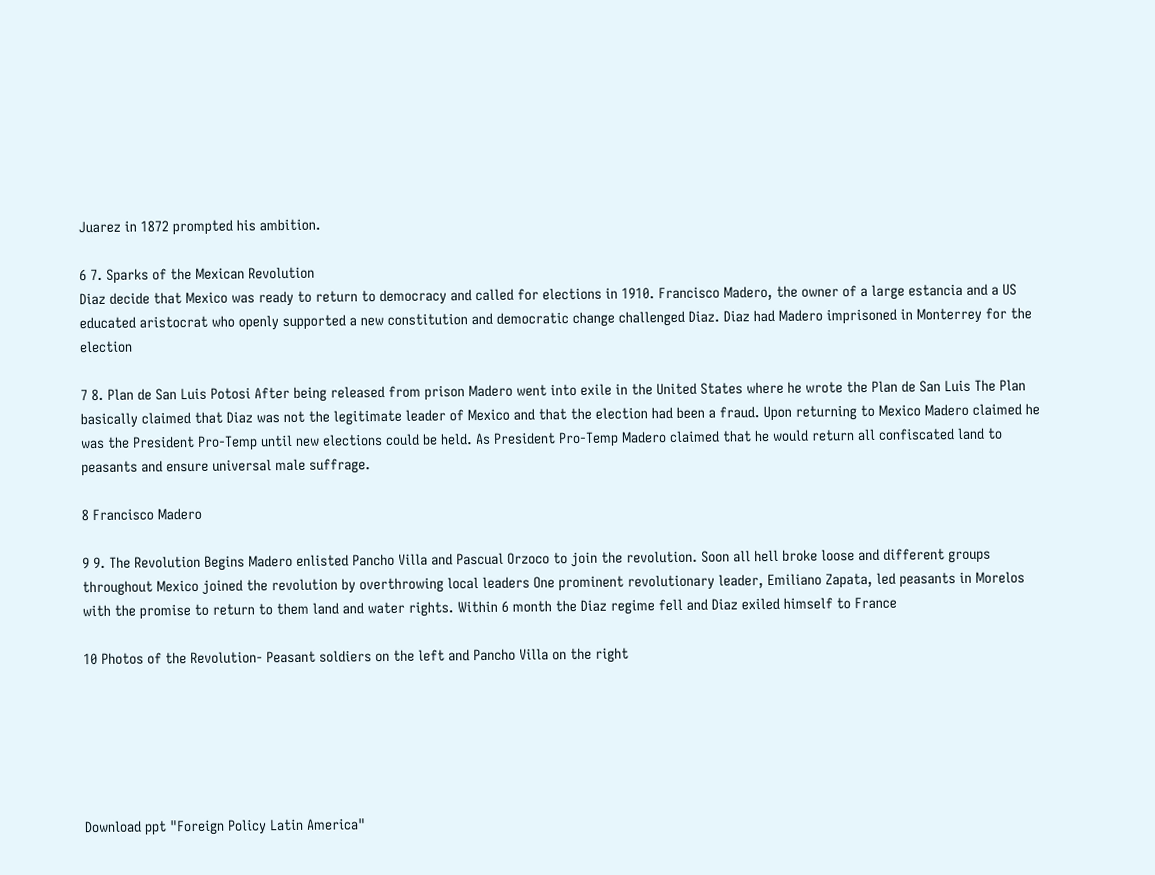Juarez in 1872 prompted his ambition.

6 7. Sparks of the Mexican Revolution
Diaz decide that Mexico was ready to return to democracy and called for elections in 1910. Francisco Madero, the owner of a large estancia and a US educated aristocrat who openly supported a new constitution and democratic change challenged Diaz. Diaz had Madero imprisoned in Monterrey for the election

7 8. Plan de San Luis Potosi After being released from prison Madero went into exile in the United States where he wrote the Plan de San Luis The Plan basically claimed that Diaz was not the legitimate leader of Mexico and that the election had been a fraud. Upon returning to Mexico Madero claimed he was the President Pro-Temp until new elections could be held. As President Pro-Temp Madero claimed that he would return all confiscated land to peasants and ensure universal male suffrage.

8 Francisco Madero

9 9. The Revolution Begins Madero enlisted Pancho Villa and Pascual Orzoco to join the revolution. Soon all hell broke loose and different groups throughout Mexico joined the revolution by overthrowing local leaders One prominent revolutionary leader, Emiliano Zapata, led peasants in Morelos with the promise to return to them land and water rights. Within 6 month the Diaz regime fell and Diaz exiled himself to France

10 Photos of the Revolution- Peasant soldiers on the left and Pancho Villa on the right






Download ppt "Foreign Policy Latin America"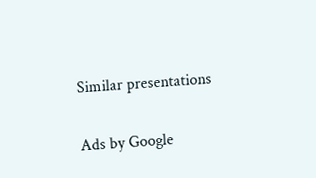Similar presentations

Ads by Google